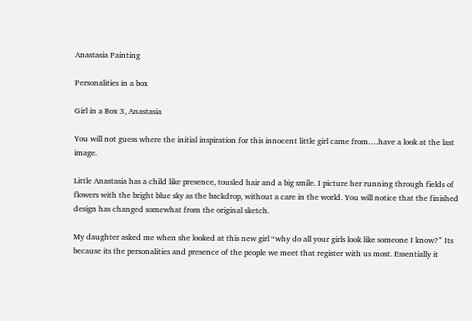Anastasia Painting

Personalities in a box

Girl in a Box 3, Anastasia

You will not guess where the initial inspiration for this innocent little girl came from….have a look at the last image.

Little Anastasia has a child like presence, tousled hair and a big smile. I picture her running through fields of flowers with the bright blue sky as the backdrop, without a care in the world. You will notice that the finished design has changed somewhat from the original sketch.

My daughter asked me when she looked at this new girl “why do all your girls look like someone I know?” Its because its the personalities and presence of the people we meet that register with us most. Essentially it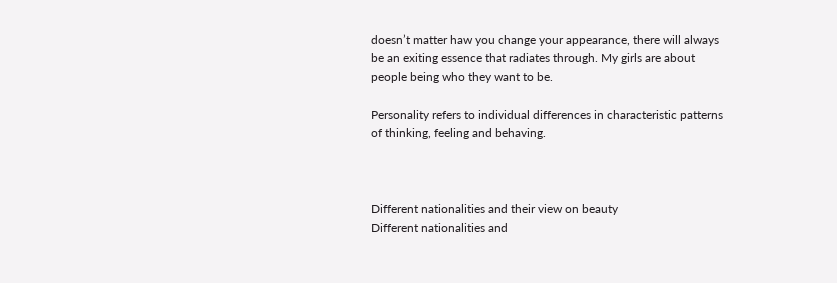doesn’t matter haw you change your appearance, there will always be an exiting essence that radiates through. My girls are about people being who they want to be.

Personality refers to individual differences in characteristic patterns of thinking, feeling and behaving.



Different nationalities and their view on beauty
Different nationalities and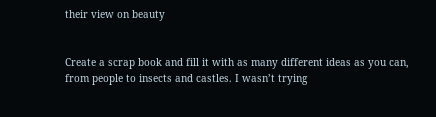their view on beauty


Create a scrap book and fill it with as many different ideas as you can, from people to insects and castles. I wasn’t trying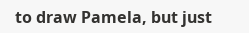to draw Pamela, but just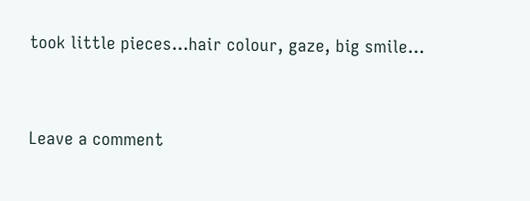took little pieces…hair colour, gaze, big smile…



Leave a comment